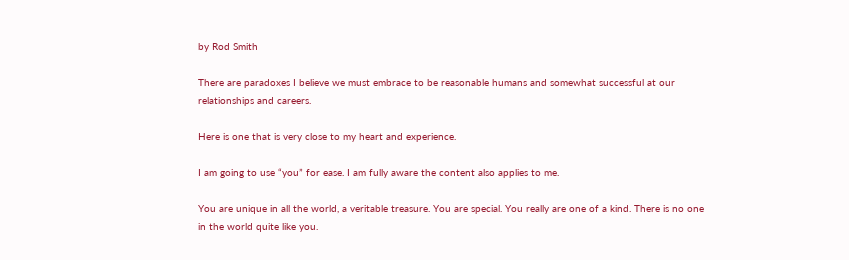by Rod Smith

There are paradoxes I believe we must embrace to be reasonable humans and somewhat successful at our relationships and careers.

Here is one that is very close to my heart and experience.

I am going to use “you” for ease. I am fully aware the content also applies to me.

You are unique in all the world, a veritable treasure. You are special. You really are one of a kind. There is no one in the world quite like you.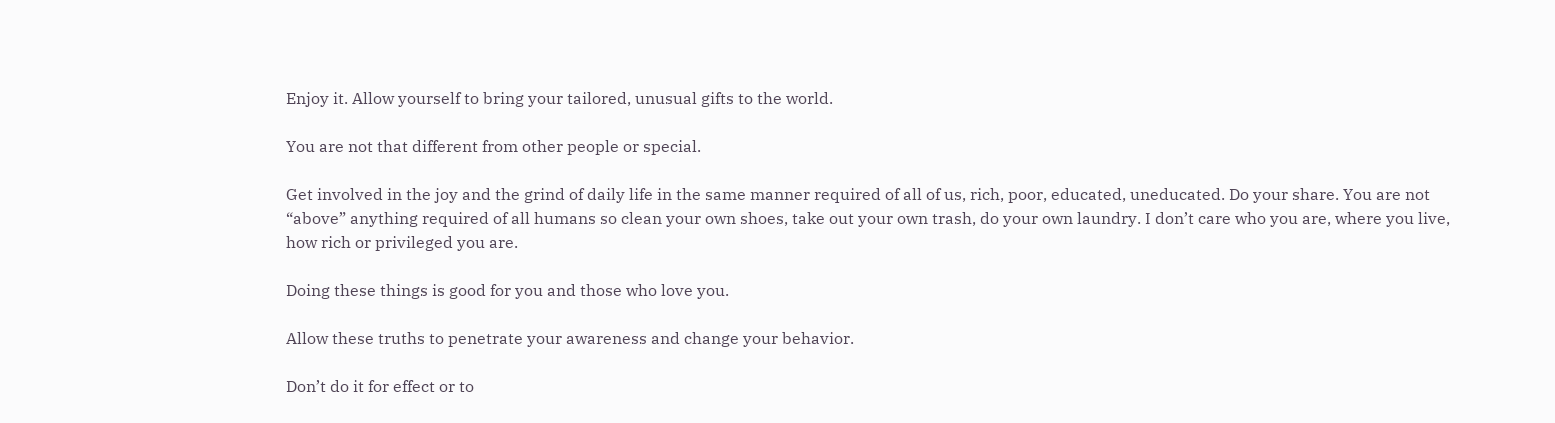Enjoy it. Allow yourself to bring your tailored, unusual gifts to the world.

You are not that different from other people or special.

Get involved in the joy and the grind of daily life in the same manner required of all of us, rich, poor, educated, uneducated. Do your share. You are not “above” anything required of all humans so clean your own shoes, take out your own trash, do your own laundry. I don’t care who you are, where you live, how rich or privileged you are.

Doing these things is good for you and those who love you.

Allow these truths to penetrate your awareness and change your behavior.

Don’t do it for effect or to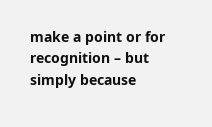make a point or for recognition – but simply because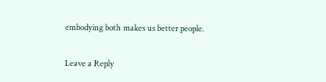embodying both makes us better people.

Leave a Reply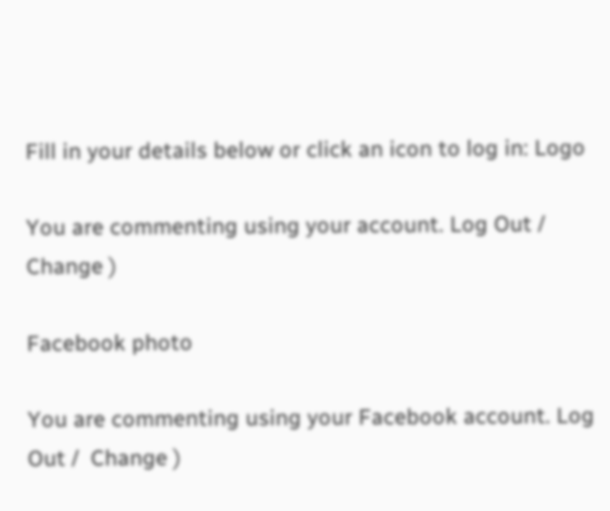Fill in your details below or click an icon to log in: Logo

You are commenting using your account. Log Out /  Change )

Facebook photo

You are commenting using your Facebook account. Log Out /  Change )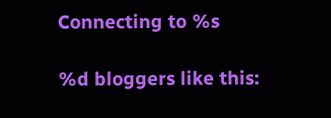Connecting to %s

%d bloggers like this: